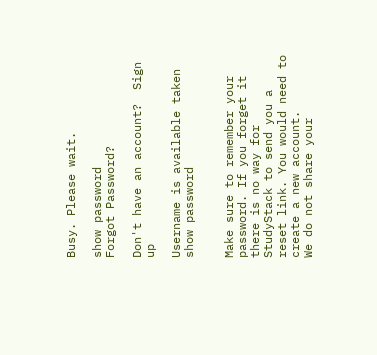Busy. Please wait.

show password
Forgot Password?

Don't have an account?  Sign up

Username is available taken
show password


Make sure to remember your password. If you forget it there is no way for StudyStack to send you a reset link. You would need to create a new account.
We do not share your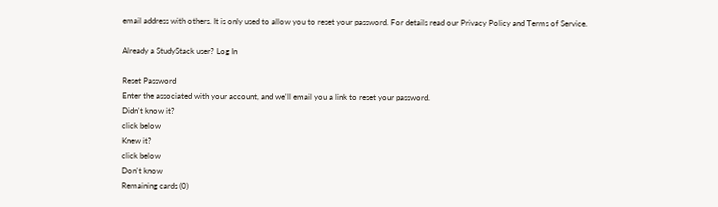email address with others. It is only used to allow you to reset your password. For details read our Privacy Policy and Terms of Service.

Already a StudyStack user? Log In

Reset Password
Enter the associated with your account, and we'll email you a link to reset your password.
Didn't know it?
click below
Knew it?
click below
Don't know
Remaining cards (0)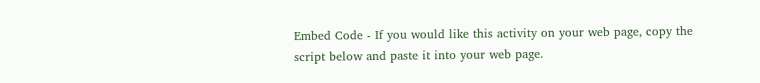Embed Code - If you would like this activity on your web page, copy the script below and paste it into your web page.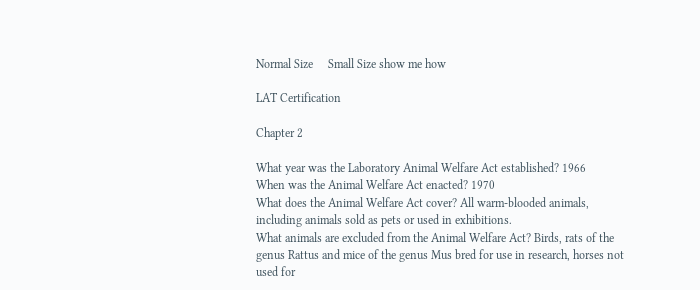Normal Size     Small Size show me how

LAT Certification

Chapter 2

What year was the Laboratory Animal Welfare Act established? 1966
When was the Animal Welfare Act enacted? 1970
What does the Animal Welfare Act cover? All warm-blooded animals, including animals sold as pets or used in exhibitions.
What animals are excluded from the Animal Welfare Act? Birds, rats of the genus Rattus and mice of the genus Mus bred for use in research, horses not used for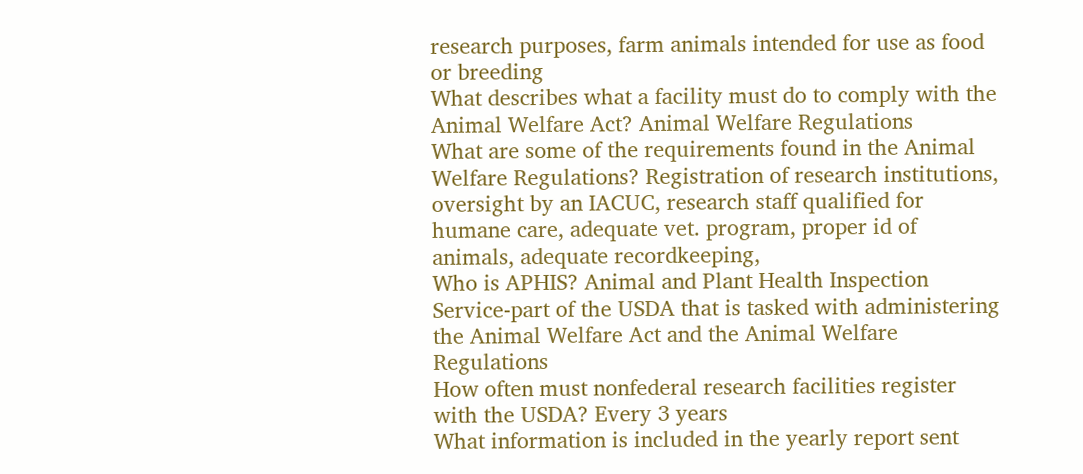research purposes, farm animals intended for use as food or breeding
What describes what a facility must do to comply with the Animal Welfare Act? Animal Welfare Regulations
What are some of the requirements found in the Animal Welfare Regulations? Registration of research institutions, oversight by an IACUC, research staff qualified for humane care, adequate vet. program, proper id of animals, adequate recordkeeping,
Who is APHIS? Animal and Plant Health Inspection Service-part of the USDA that is tasked with administering the Animal Welfare Act and the Animal Welfare Regulations
How often must nonfederal research facilities register with the USDA? Every 3 years
What information is included in the yearly report sent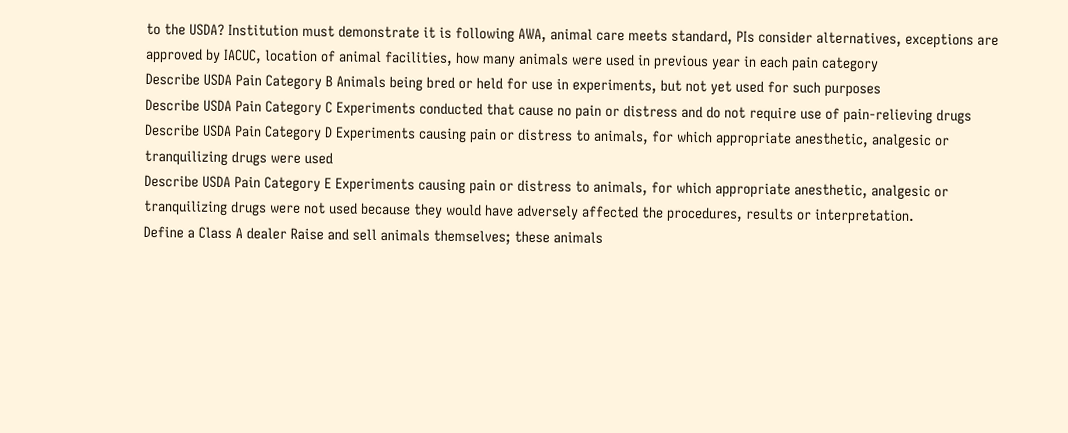to the USDA? Institution must demonstrate it is following AWA, animal care meets standard, PIs consider alternatives, exceptions are approved by IACUC, location of animal facilities, how many animals were used in previous year in each pain category
Describe USDA Pain Category B Animals being bred or held for use in experiments, but not yet used for such purposes
Describe USDA Pain Category C Experiments conducted that cause no pain or distress and do not require use of pain-relieving drugs
Describe USDA Pain Category D Experiments causing pain or distress to animals, for which appropriate anesthetic, analgesic or tranquilizing drugs were used
Describe USDA Pain Category E Experiments causing pain or distress to animals, for which appropriate anesthetic, analgesic or tranquilizing drugs were not used because they would have adversely affected the procedures, results or interpretation.
Define a Class A dealer Raise and sell animals themselves; these animals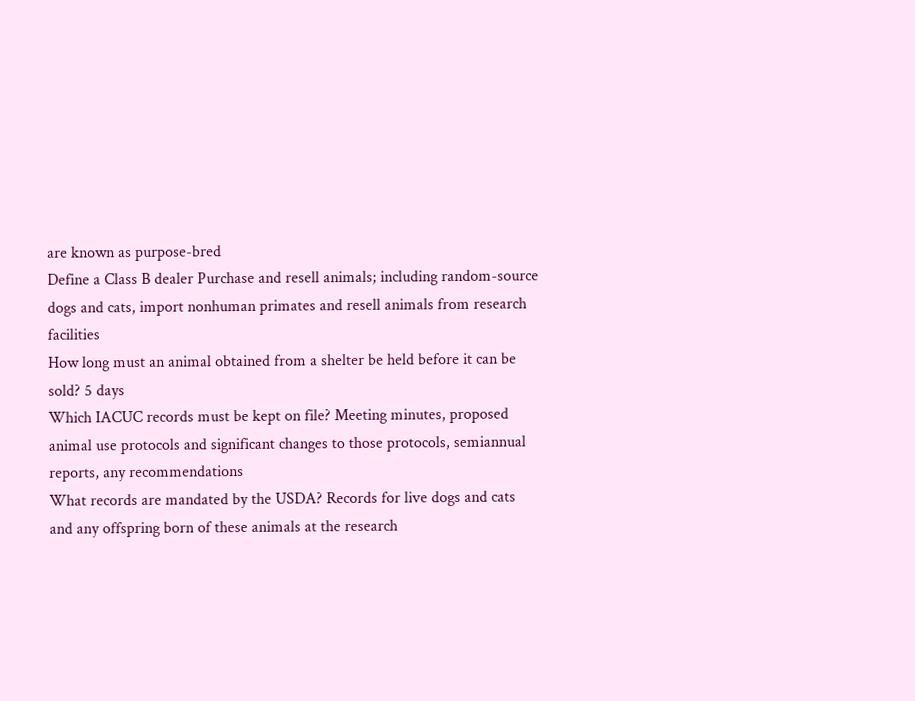are known as purpose-bred
Define a Class B dealer Purchase and resell animals; including random-source dogs and cats, import nonhuman primates and resell animals from research facilities
How long must an animal obtained from a shelter be held before it can be sold? 5 days
Which IACUC records must be kept on file? Meeting minutes, proposed animal use protocols and significant changes to those protocols, semiannual reports, any recommendations
What records are mandated by the USDA? Records for live dogs and cats and any offspring born of these animals at the research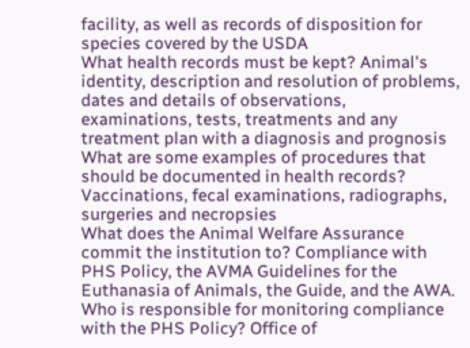facility, as well as records of disposition for species covered by the USDA
What health records must be kept? Animal's identity, description and resolution of problems, dates and details of observations, examinations, tests, treatments and any treatment plan with a diagnosis and prognosis
What are some examples of procedures that should be documented in health records? Vaccinations, fecal examinations, radiographs, surgeries and necropsies
What does the Animal Welfare Assurance commit the institution to? Compliance with PHS Policy, the AVMA Guidelines for the Euthanasia of Animals, the Guide, and the AWA.
Who is responsible for monitoring compliance with the PHS Policy? Office of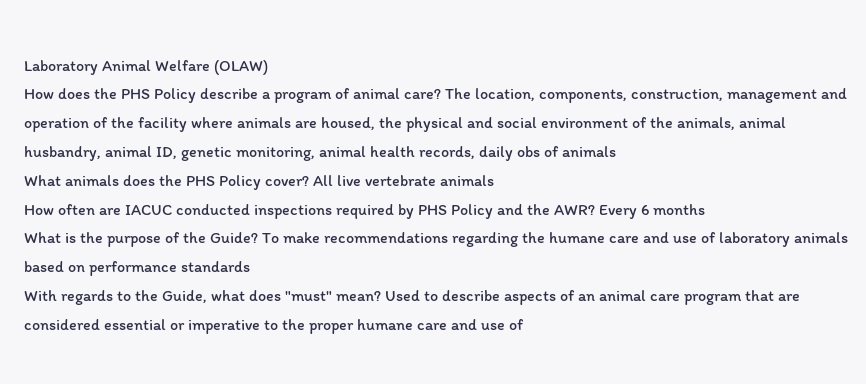Laboratory Animal Welfare (OLAW)
How does the PHS Policy describe a program of animal care? The location, components, construction, management and operation of the facility where animals are housed, the physical and social environment of the animals, animal husbandry, animal ID, genetic monitoring, animal health records, daily obs of animals
What animals does the PHS Policy cover? All live vertebrate animals
How often are IACUC conducted inspections required by PHS Policy and the AWR? Every 6 months
What is the purpose of the Guide? To make recommendations regarding the humane care and use of laboratory animals based on performance standards
With regards to the Guide, what does "must" mean? Used to describe aspects of an animal care program that are considered essential or imperative to the proper humane care and use of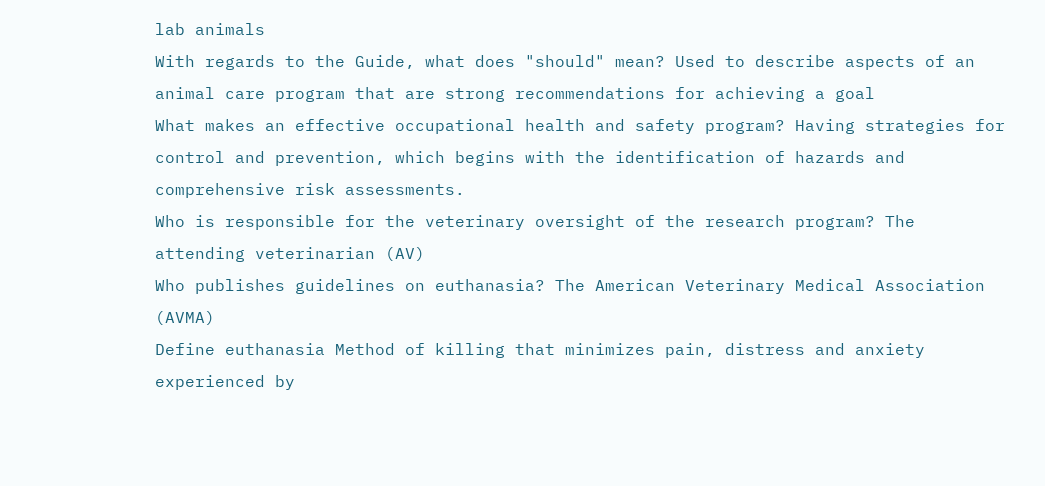lab animals
With regards to the Guide, what does "should" mean? Used to describe aspects of an animal care program that are strong recommendations for achieving a goal
What makes an effective occupational health and safety program? Having strategies for control and prevention, which begins with the identification of hazards and comprehensive risk assessments.
Who is responsible for the veterinary oversight of the research program? The attending veterinarian (AV)
Who publishes guidelines on euthanasia? The American Veterinary Medical Association (AVMA)
Define euthanasia Method of killing that minimizes pain, distress and anxiety experienced by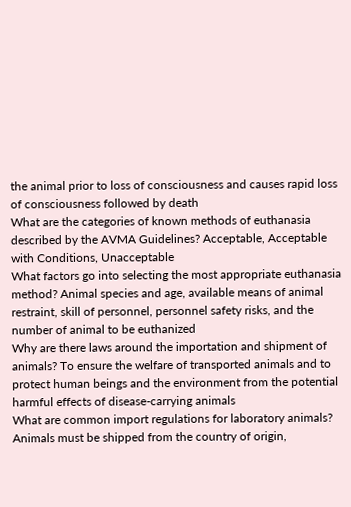the animal prior to loss of consciousness and causes rapid loss of consciousness followed by death
What are the categories of known methods of euthanasia described by the AVMA Guidelines? Acceptable, Acceptable with Conditions, Unacceptable
What factors go into selecting the most appropriate euthanasia method? Animal species and age, available means of animal restraint, skill of personnel, personnel safety risks, and the number of animal to be euthanized
Why are there laws around the importation and shipment of animals? To ensure the welfare of transported animals and to protect human beings and the environment from the potential harmful effects of disease-carrying animals
What are common import regulations for laboratory animals? Animals must be shipped from the country of origin,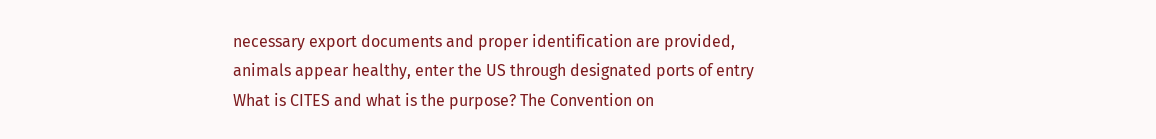necessary export documents and proper identification are provided, animals appear healthy, enter the US through designated ports of entry
What is CITES and what is the purpose? The Convention on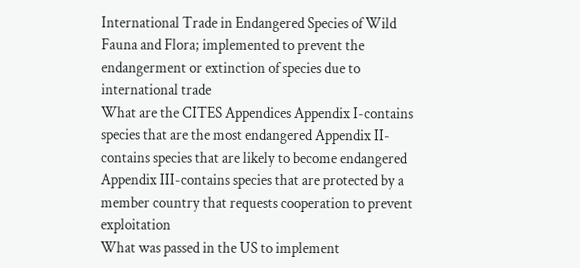International Trade in Endangered Species of Wild Fauna and Flora; implemented to prevent the endangerment or extinction of species due to international trade
What are the CITES Appendices Appendix I-contains species that are the most endangered Appendix II-contains species that are likely to become endangered Appendix III-contains species that are protected by a member country that requests cooperation to prevent exploitation
What was passed in the US to implement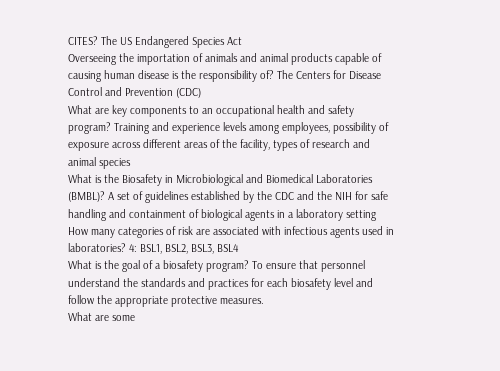CITES? The US Endangered Species Act
Overseeing the importation of animals and animal products capable of causing human disease is the responsibility of? The Centers for Disease Control and Prevention (CDC)
What are key components to an occupational health and safety program? Training and experience levels among employees, possibility of exposure across different areas of the facility, types of research and animal species
What is the Biosafety in Microbiological and Biomedical Laboratories (BMBL)? A set of guidelines established by the CDC and the NIH for safe handling and containment of biological agents in a laboratory setting
How many categories of risk are associated with infectious agents used in laboratories? 4: BSL1, BSL2, BSL3, BSL4
What is the goal of a biosafety program? To ensure that personnel understand the standards and practices for each biosafety level and follow the appropriate protective measures.
What are some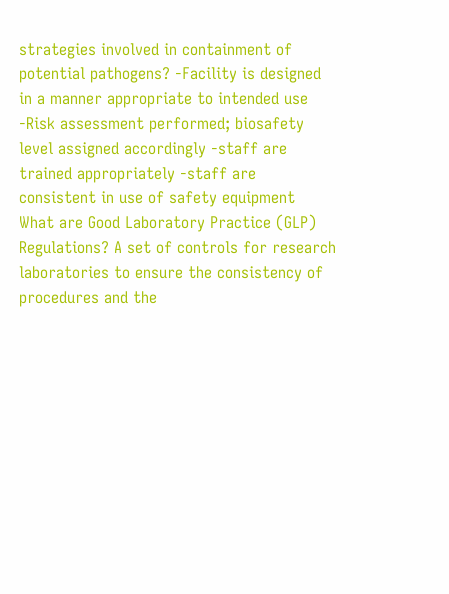strategies involved in containment of potential pathogens? -Facility is designed in a manner appropriate to intended use -Risk assessment performed; biosafety level assigned accordingly -staff are trained appropriately -staff are consistent in use of safety equipment
What are Good Laboratory Practice (GLP) Regulations? A set of controls for research laboratories to ensure the consistency of procedures and the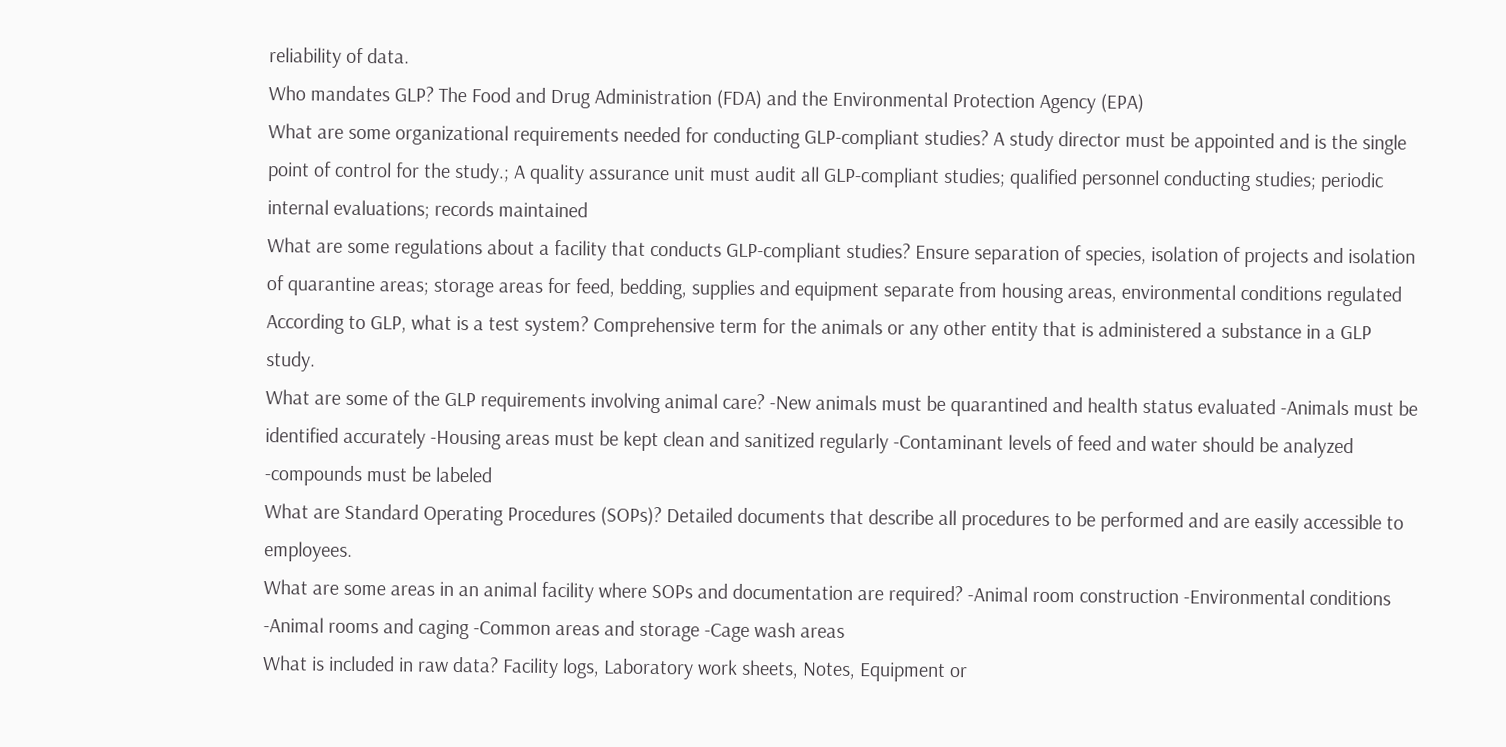reliability of data.
Who mandates GLP? The Food and Drug Administration (FDA) and the Environmental Protection Agency (EPA)
What are some organizational requirements needed for conducting GLP-compliant studies? A study director must be appointed and is the single point of control for the study.; A quality assurance unit must audit all GLP-compliant studies; qualified personnel conducting studies; periodic internal evaluations; records maintained
What are some regulations about a facility that conducts GLP-compliant studies? Ensure separation of species, isolation of projects and isolation of quarantine areas; storage areas for feed, bedding, supplies and equipment separate from housing areas, environmental conditions regulated
According to GLP, what is a test system? Comprehensive term for the animals or any other entity that is administered a substance in a GLP study.
What are some of the GLP requirements involving animal care? -New animals must be quarantined and health status evaluated -Animals must be identified accurately -Housing areas must be kept clean and sanitized regularly -Contaminant levels of feed and water should be analyzed -compounds must be labeled
What are Standard Operating Procedures (SOPs)? Detailed documents that describe all procedures to be performed and are easily accessible to employees.
What are some areas in an animal facility where SOPs and documentation are required? -Animal room construction -Environmental conditions -Animal rooms and caging -Common areas and storage -Cage wash areas
What is included in raw data? Facility logs, Laboratory work sheets, Notes, Equipment or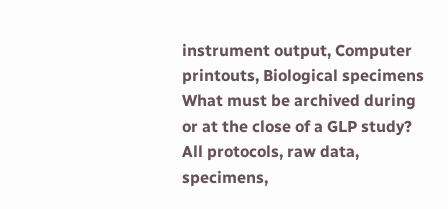instrument output, Computer printouts, Biological specimens
What must be archived during or at the close of a GLP study? All protocols, raw data, specimens,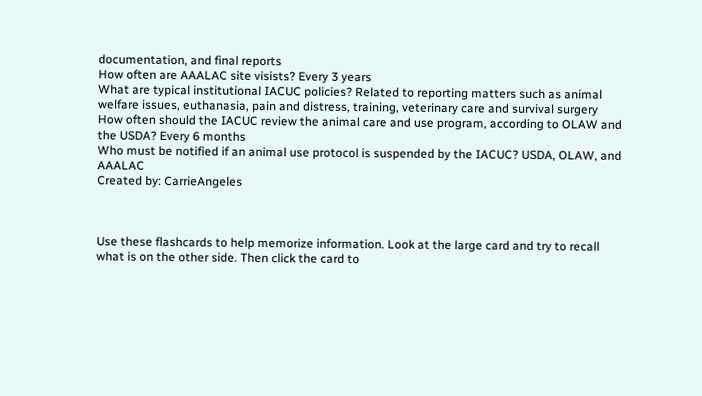documentation, and final reports
How often are AAALAC site visists? Every 3 years
What are typical institutional IACUC policies? Related to reporting matters such as animal welfare issues, euthanasia, pain and distress, training, veterinary care and survival surgery
How often should the IACUC review the animal care and use program, according to OLAW and the USDA? Every 6 months
Who must be notified if an animal use protocol is suspended by the IACUC? USDA, OLAW, and AAALAC
Created by: CarrieAngeles



Use these flashcards to help memorize information. Look at the large card and try to recall what is on the other side. Then click the card to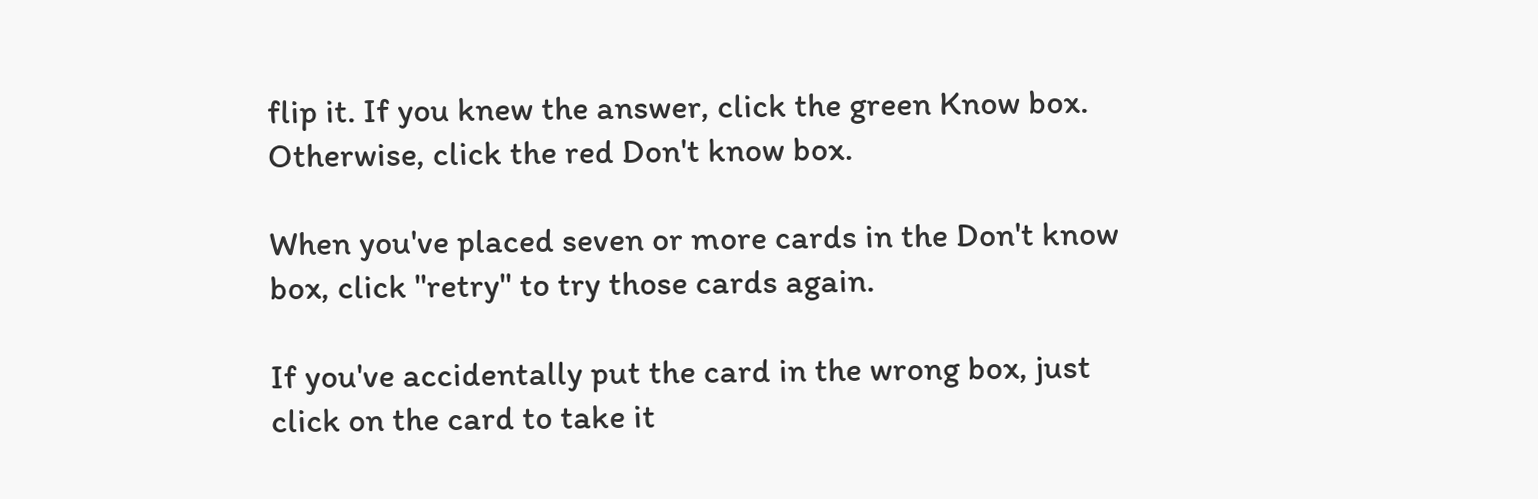flip it. If you knew the answer, click the green Know box. Otherwise, click the red Don't know box.

When you've placed seven or more cards in the Don't know box, click "retry" to try those cards again.

If you've accidentally put the card in the wrong box, just click on the card to take it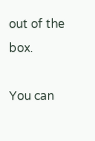out of the box.

You can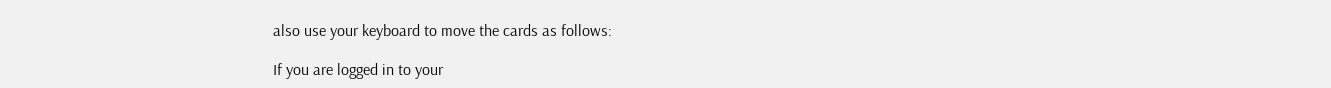also use your keyboard to move the cards as follows:

If you are logged in to your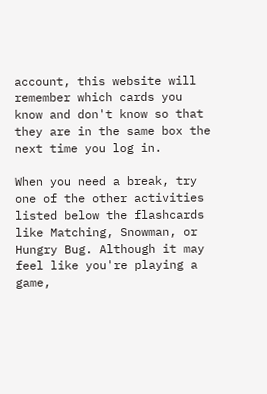account, this website will remember which cards you know and don't know so that they are in the same box the next time you log in.

When you need a break, try one of the other activities listed below the flashcards like Matching, Snowman, or Hungry Bug. Although it may feel like you're playing a game,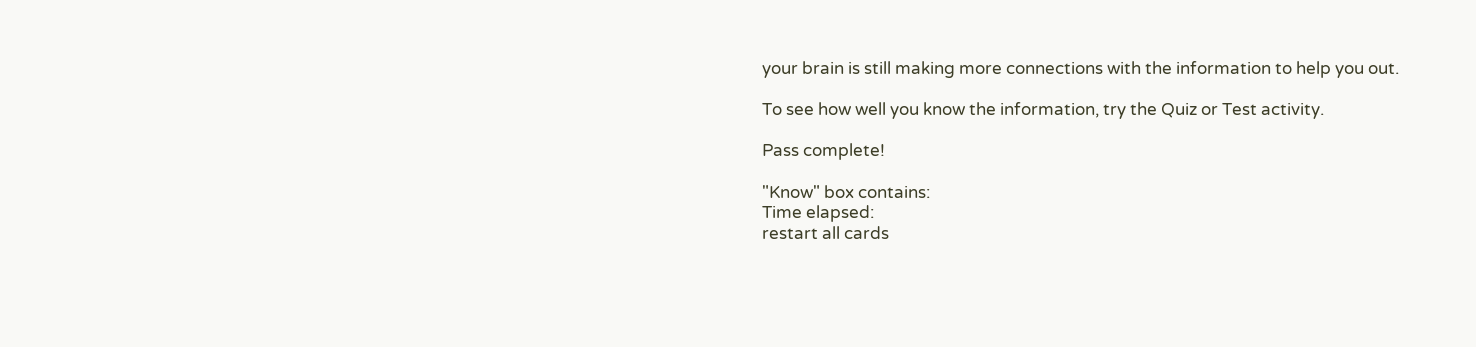your brain is still making more connections with the information to help you out.

To see how well you know the information, try the Quiz or Test activity.

Pass complete!

"Know" box contains:
Time elapsed:
restart all cards